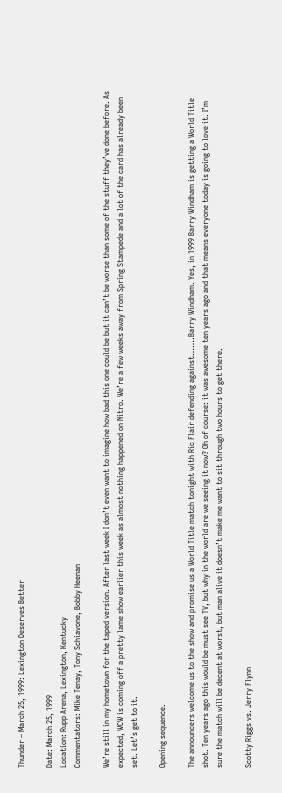Thunder – March 25, 1999: Lexington Deserves Better

Date: March 25, 1999
Location: Rupp Arena, Lexington, Kentucky
Commentators: Mike Tenay, Tony Schiavone, Bobby Heenan

We’re still in my hometown for the taped version. After last week I don’t even want to imagine how bad this one could be but it can’t be worse than some of the stuff they’ve done before. As expected, WCW is coming off a pretty lame show earlier this week as almost nothing happened on Nitro. We’re a few weeks away from Spring Stampede and a lot of the card has already been set. Let’s get to it.

Opening sequence.

The announcers welcome us to the show and promise us a World Title match tonight with Ric Flair defending against…….Barry Windham. Yes, in 1999 Barry Windham is getting a World Title shot. Ten years ago this would be must see TV, but why in the world are we seeing it now? Oh of course: it was awesome ten years ago and that means everyone today is going to love it. I’m sure the match will be decent at worst, but man alive it doesn’t make me want to sit through two hours to get there.

Scotty Riggs vs. Jerry Flynn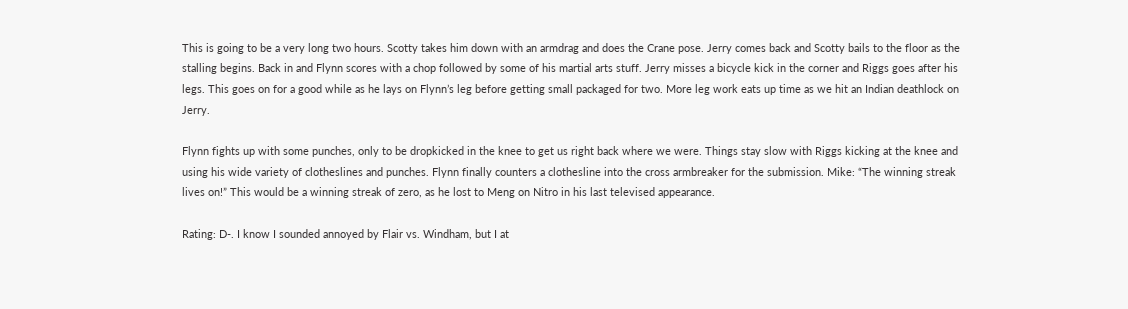This is going to be a very long two hours. Scotty takes him down with an armdrag and does the Crane pose. Jerry comes back and Scotty bails to the floor as the stalling begins. Back in and Flynn scores with a chop followed by some of his martial arts stuff. Jerry misses a bicycle kick in the corner and Riggs goes after his legs. This goes on for a good while as he lays on Flynn’s leg before getting small packaged for two. More leg work eats up time as we hit an Indian deathlock on Jerry.

Flynn fights up with some punches, only to be dropkicked in the knee to get us right back where we were. Things stay slow with Riggs kicking at the knee and using his wide variety of clotheslines and punches. Flynn finally counters a clothesline into the cross armbreaker for the submission. Mike: “The winning streak lives on!” This would be a winning streak of zero, as he lost to Meng on Nitro in his last televised appearance.

Rating: D-. I know I sounded annoyed by Flair vs. Windham, but I at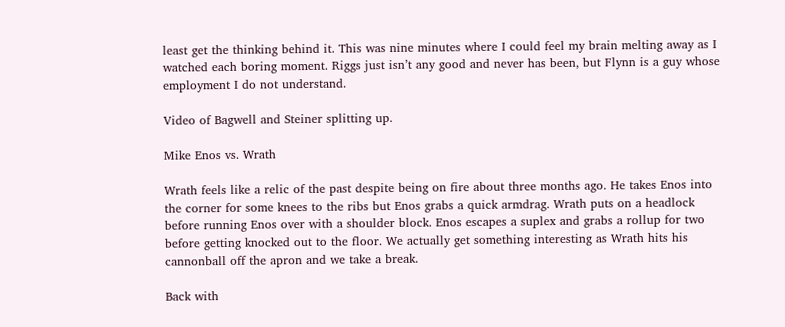least get the thinking behind it. This was nine minutes where I could feel my brain melting away as I watched each boring moment. Riggs just isn’t any good and never has been, but Flynn is a guy whose employment I do not understand.

Video of Bagwell and Steiner splitting up.

Mike Enos vs. Wrath

Wrath feels like a relic of the past despite being on fire about three months ago. He takes Enos into the corner for some knees to the ribs but Enos grabs a quick armdrag. Wrath puts on a headlock before running Enos over with a shoulder block. Enos escapes a suplex and grabs a rollup for two before getting knocked out to the floor. We actually get something interesting as Wrath hits his cannonball off the apron and we take a break.

Back with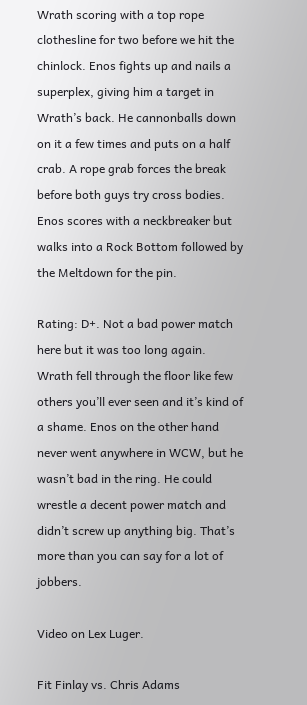Wrath scoring with a top rope clothesline for two before we hit the chinlock. Enos fights up and nails a superplex, giving him a target in Wrath’s back. He cannonballs down on it a few times and puts on a half crab. A rope grab forces the break before both guys try cross bodies. Enos scores with a neckbreaker but walks into a Rock Bottom followed by the Meltdown for the pin.

Rating: D+. Not a bad power match here but it was too long again. Wrath fell through the floor like few others you’ll ever seen and it’s kind of a shame. Enos on the other hand never went anywhere in WCW, but he wasn’t bad in the ring. He could wrestle a decent power match and didn’t screw up anything big. That’s more than you can say for a lot of jobbers.

Video on Lex Luger.

Fit Finlay vs. Chris Adams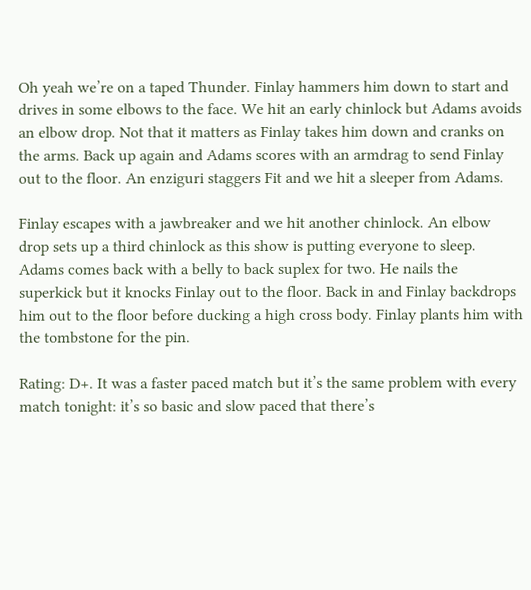Oh yeah we’re on a taped Thunder. Finlay hammers him down to start and drives in some elbows to the face. We hit an early chinlock but Adams avoids an elbow drop. Not that it matters as Finlay takes him down and cranks on the arms. Back up again and Adams scores with an armdrag to send Finlay out to the floor. An enziguri staggers Fit and we hit a sleeper from Adams.

Finlay escapes with a jawbreaker and we hit another chinlock. An elbow drop sets up a third chinlock as this show is putting everyone to sleep. Adams comes back with a belly to back suplex for two. He nails the superkick but it knocks Finlay out to the floor. Back in and Finlay backdrops him out to the floor before ducking a high cross body. Finlay plants him with the tombstone for the pin.

Rating: D+. It was a faster paced match but it’s the same problem with every match tonight: it’s so basic and slow paced that there’s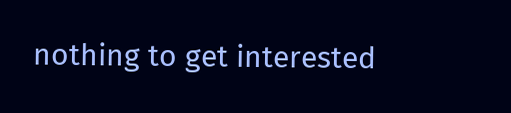nothing to get interested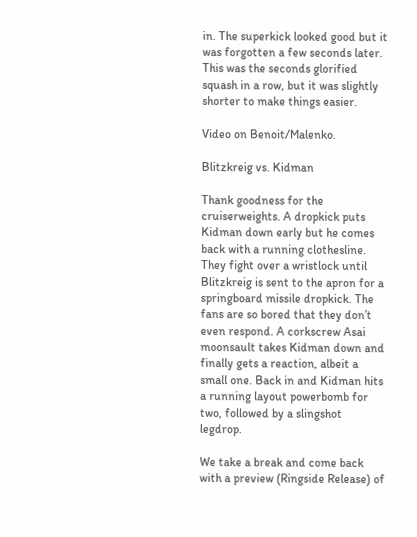in. The superkick looked good but it was forgotten a few seconds later. This was the seconds glorified squash in a row, but it was slightly shorter to make things easier.

Video on Benoit/Malenko.

Blitzkreig vs. Kidman

Thank goodness for the cruiserweights. A dropkick puts Kidman down early but he comes back with a running clothesline. They fight over a wristlock until Blitzkreig is sent to the apron for a springboard missile dropkick. The fans are so bored that they don’t even respond. A corkscrew Asai moonsault takes Kidman down and finally gets a reaction, albeit a small one. Back in and Kidman hits a running layout powerbomb for two, followed by a slingshot legdrop.

We take a break and come back with a preview (Ringside Release) of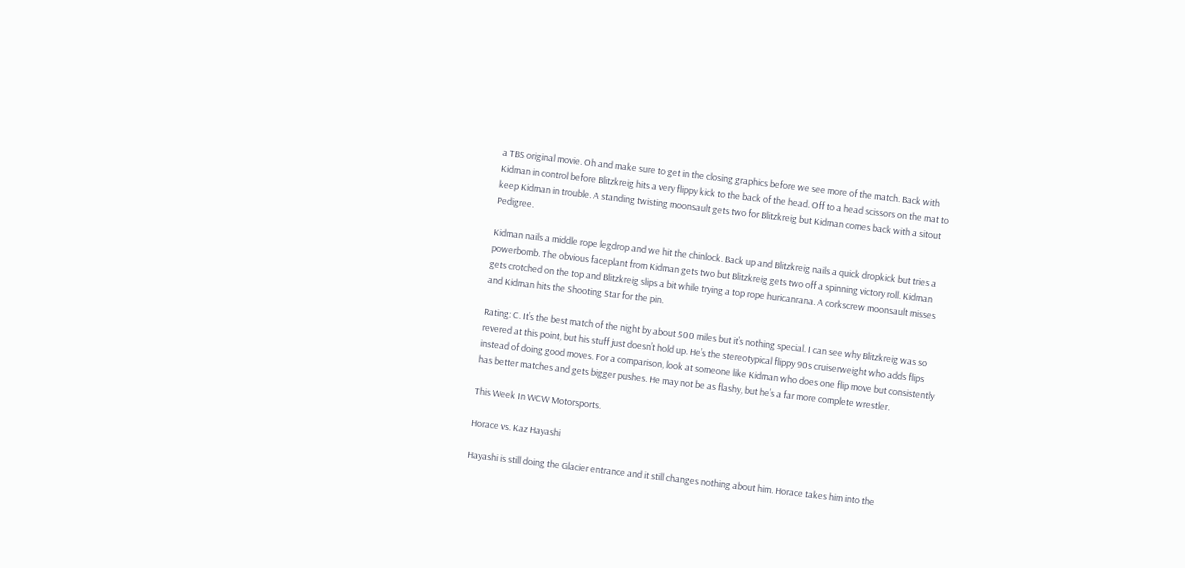a TBS original movie. Oh and make sure to get in the closing graphics before we see more of the match. Back with Kidman in control before Blitzkreig hits a very flippy kick to the back of the head. Off to a head scissors on the mat to keep Kidman in trouble. A standing twisting moonsault gets two for Blitzkreig but Kidman comes back with a sitout Pedigree.

Kidman nails a middle rope legdrop and we hit the chinlock. Back up and Blitzkreig nails a quick dropkick but tries a powerbomb. The obvious faceplant from Kidman gets two but Blitzkreig gets two off a spinning victory roll. Kidman gets crotched on the top and Blitzkreig slips a bit while trying a top rope huricanrana. A corkscrew moonsault misses and Kidman hits the Shooting Star for the pin.

Rating: C. It’s the best match of the night by about 500 miles but it’s nothing special. I can see why Blitzkreig was so revered at this point, but his stuff just doesn’t hold up. He’s the stereotypical flippy 90s cruiserweight who adds flips instead of doing good moves. For a comparison, look at someone like Kidman who does one flip move but consistently has better matches and gets bigger pushes. He may not be as flashy, but he’s a far more complete wrestler.

This Week In WCW Motorsports.

Horace vs. Kaz Hayashi

Hayashi is still doing the Glacier entrance and it still changes nothing about him. Horace takes him into the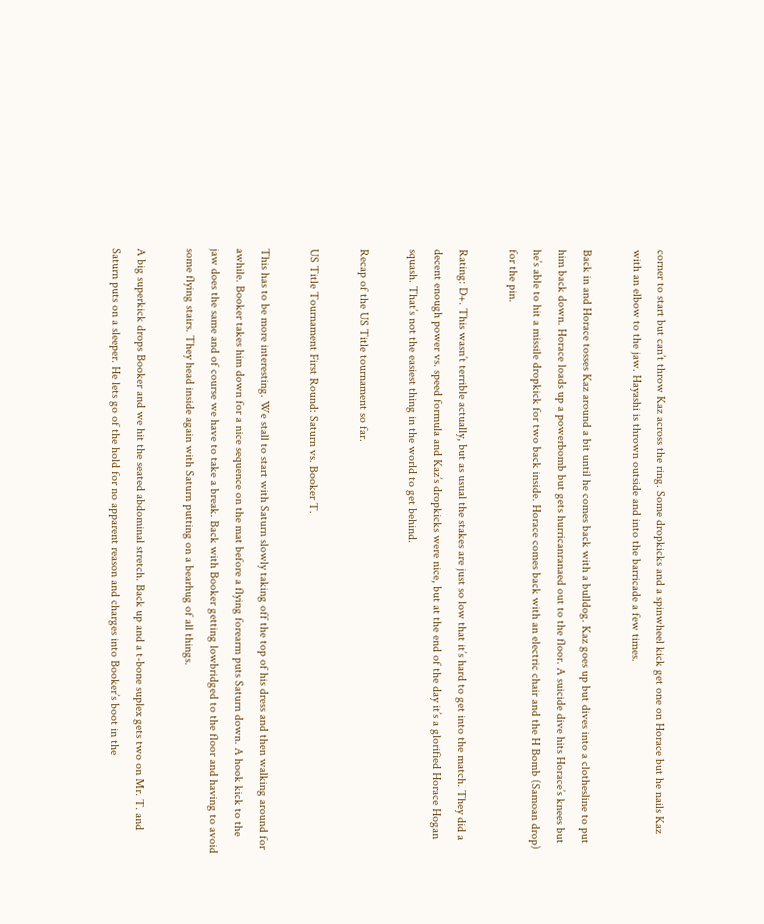corner to start but can’t throw Kaz across the ring. Some dropkicks and a spinwheel kick get one on Horace but he nails Kaz with an elbow to the jaw. Hayashi is thrown outside and into the barricade a few times.

Back in and Horace tosses Kaz around a bit until he comes back with a bulldog. Kaz goes up but dives into a clothesline to put him back down. Horace loads up a powerbomb but gets hurricanranaed out to the floor. A suicide dive hits Horace’s knees but he’s able to hit a missile dropkick for two back inside. Horace comes back with an electric chair and the H Bomb (Samoan drop) for the pin.

Rating: D+. This wasn’t terrible actually, but as usual the stakes are just so low that it’s hard to get into the match. They did a decent enough power vs. speed formula and Kaz’s dropkicks were nice, but at the end of the day it’s a glorified Horace Hogan squash. That’s not the easiest thing in the world to get behind.

Recap of the US Title tournament so far.

US Title Tournament First Round: Saturn vs. Booker T.

This has to be more interesting. We stall to start with Saturn slowly taking off the top of his dress and then walking around for awhile. Booker takes him down for a nice sequence on the mat before a flying forearm puts Saturn down. A hook kick to the jaw does the same and of course we have to take a break. Back with Booker getting lowbridged to the floor and having to avoid some flying stairs. They head inside again with Saturn putting on a bearhug of all things.

A big superkick drops Booker and we hit the seated abdominal stretch. Back up and a t-bone suplex gets two on Mr. T. and Saturn puts on a sleeper. He lets go of the hold for no apparent reason and charges into Booker’s boot in the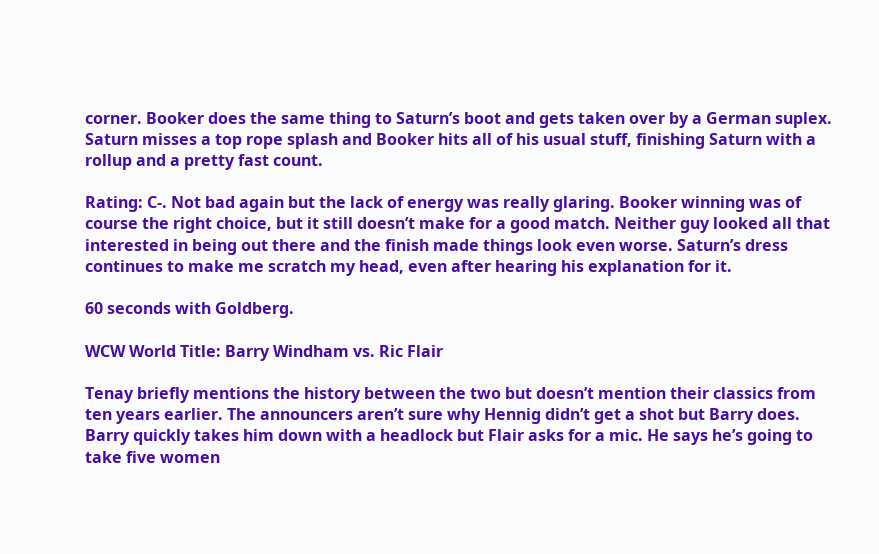corner. Booker does the same thing to Saturn’s boot and gets taken over by a German suplex. Saturn misses a top rope splash and Booker hits all of his usual stuff, finishing Saturn with a rollup and a pretty fast count.

Rating: C-. Not bad again but the lack of energy was really glaring. Booker winning was of course the right choice, but it still doesn’t make for a good match. Neither guy looked all that interested in being out there and the finish made things look even worse. Saturn’s dress continues to make me scratch my head, even after hearing his explanation for it.

60 seconds with Goldberg.

WCW World Title: Barry Windham vs. Ric Flair

Tenay briefly mentions the history between the two but doesn’t mention their classics from ten years earlier. The announcers aren’t sure why Hennig didn’t get a shot but Barry does. Barry quickly takes him down with a headlock but Flair asks for a mic. He says he’s going to take five women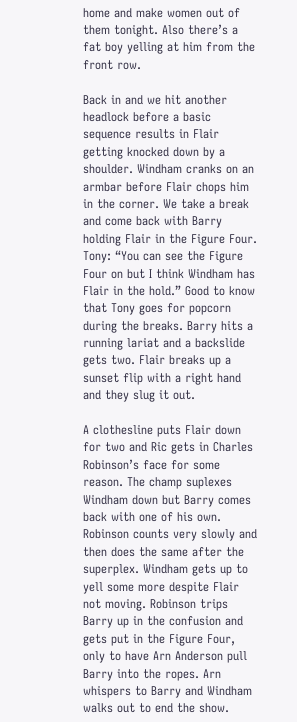home and make women out of them tonight. Also there’s a fat boy yelling at him from the front row.

Back in and we hit another headlock before a basic sequence results in Flair getting knocked down by a shoulder. Windham cranks on an armbar before Flair chops him in the corner. We take a break and come back with Barry holding Flair in the Figure Four. Tony: “You can see the Figure Four on but I think Windham has Flair in the hold.” Good to know that Tony goes for popcorn during the breaks. Barry hits a running lariat and a backslide gets two. Flair breaks up a sunset flip with a right hand and they slug it out.

A clothesline puts Flair down for two and Ric gets in Charles Robinson’s face for some reason. The champ suplexes Windham down but Barry comes back with one of his own. Robinson counts very slowly and then does the same after the superplex. Windham gets up to yell some more despite Flair not moving. Robinson trips Barry up in the confusion and gets put in the Figure Four, only to have Arn Anderson pull Barry into the ropes. Arn whispers to Barry and Windham walks out to end the show.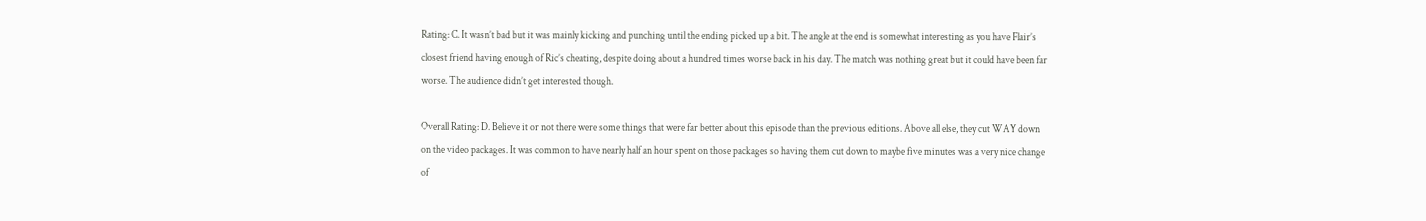Rating: C. It wasn’t bad but it was mainly kicking and punching until the ending picked up a bit. The angle at the end is somewhat interesting as you have Flair’s closest friend having enough of Ric’s cheating, despite doing about a hundred times worse back in his day. The match was nothing great but it could have been far worse. The audience didn’t get interested though.

Overall Rating: D. Believe it or not there were some things that were far better about this episode than the previous editions. Above all else, they cut WAY down on the video packages. It was common to have nearly half an hour spent on those packages so having them cut down to maybe five minutes was a very nice change of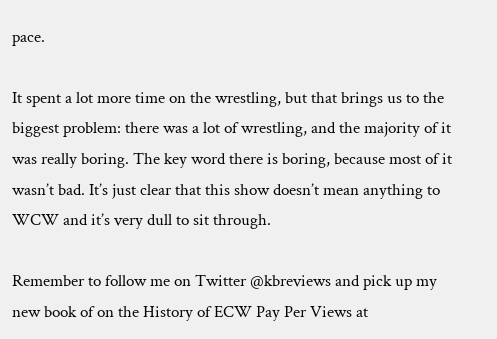pace.

It spent a lot more time on the wrestling, but that brings us to the biggest problem: there was a lot of wrestling, and the majority of it was really boring. The key word there is boring, because most of it wasn’t bad. It’s just clear that this show doesn’t mean anything to WCW and it’s very dull to sit through.

Remember to follow me on Twitter @kbreviews and pick up my new book of on the History of ECW Pay Per Views at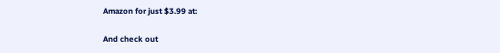Amazon for just $3.99 at:

And check out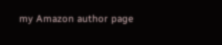my Amazon author page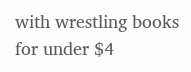with wrestling books for under $4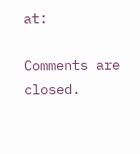at:

Comments are closed.